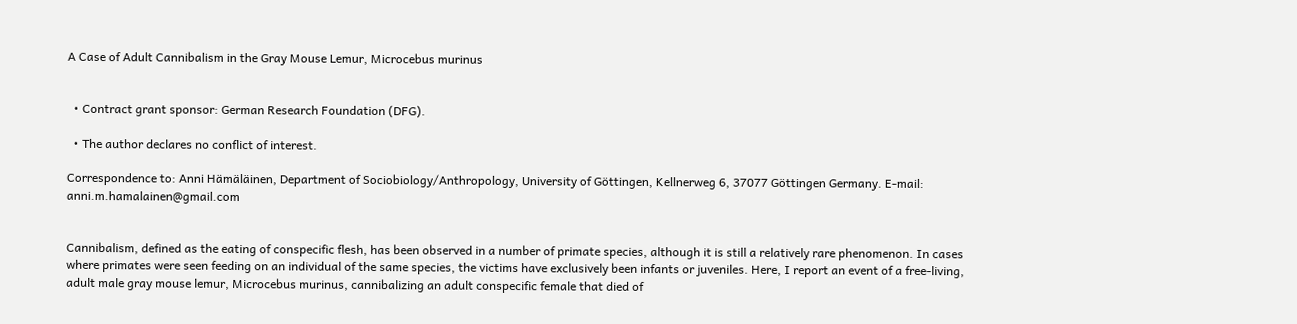A Case of Adult Cannibalism in the Gray Mouse Lemur, Microcebus murinus


  • Contract grant sponsor: German Research Foundation (DFG).

  • The author declares no conflict of interest.

Correspondence to: Anni Hämäläinen, Department of Sociobiology/Anthropology, University of Göttingen, Kellnerweg 6, 37077 Göttingen Germany. E-mail: anni.m.hamalainen@gmail.com


Cannibalism, defined as the eating of conspecific flesh, has been observed in a number of primate species, although it is still a relatively rare phenomenon. In cases where primates were seen feeding on an individual of the same species, the victims have exclusively been infants or juveniles. Here, I report an event of a free-living, adult male gray mouse lemur, Microcebus murinus, cannibalizing an adult conspecific female that died of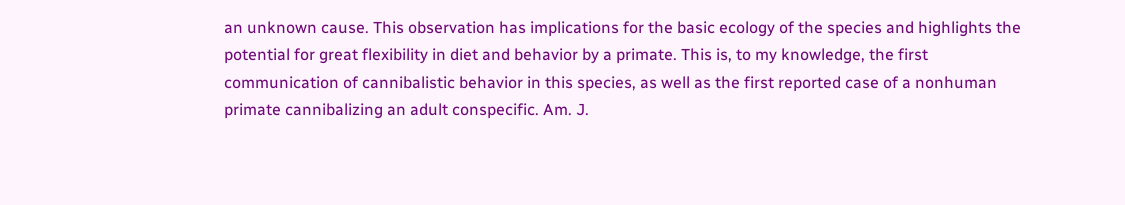an unknown cause. This observation has implications for the basic ecology of the species and highlights the potential for great flexibility in diet and behavior by a primate. This is, to my knowledge, the first communication of cannibalistic behavior in this species, as well as the first reported case of a nonhuman primate cannibalizing an adult conspecific. Am. J.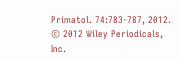Primatol. 74:783-787, 2012. © 2012 Wiley Periodicals, Inc.